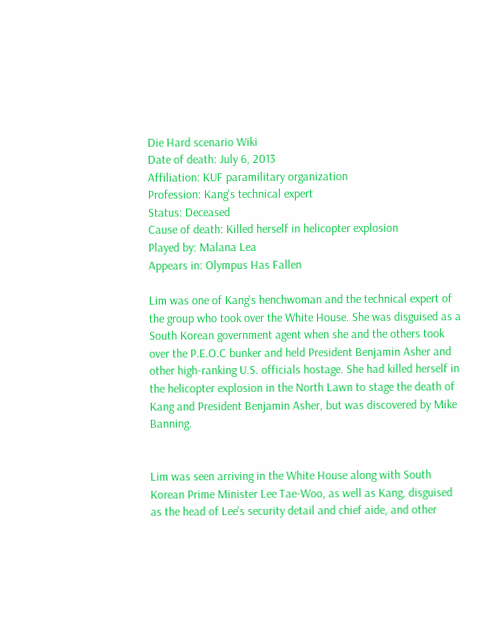Die Hard scenario Wiki
Date of death: July 6, 2013
Affiliation: KUF paramilitary organization
Profession: Kang's technical expert
Status: Deceased
Cause of death: Killed herself in helicopter explosion
Played by: Malana Lea
Appears in: Olympus Has Fallen

Lim was one of Kang's henchwoman and the technical expert of the group who took over the White House. She was disguised as a South Korean government agent when she and the others took over the P.E.O.C bunker and held President Benjamin Asher and other high-ranking U.S. officials hostage. She had killed herself in the helicopter explosion in the North Lawn to stage the death of Kang and President Benjamin Asher, but was discovered by Mike Banning.


Lim was seen arriving in the White House along with South Korean Prime Minister Lee Tae-Woo, as well as Kang, disguised as the head of Lee's security detail and chief aide, and other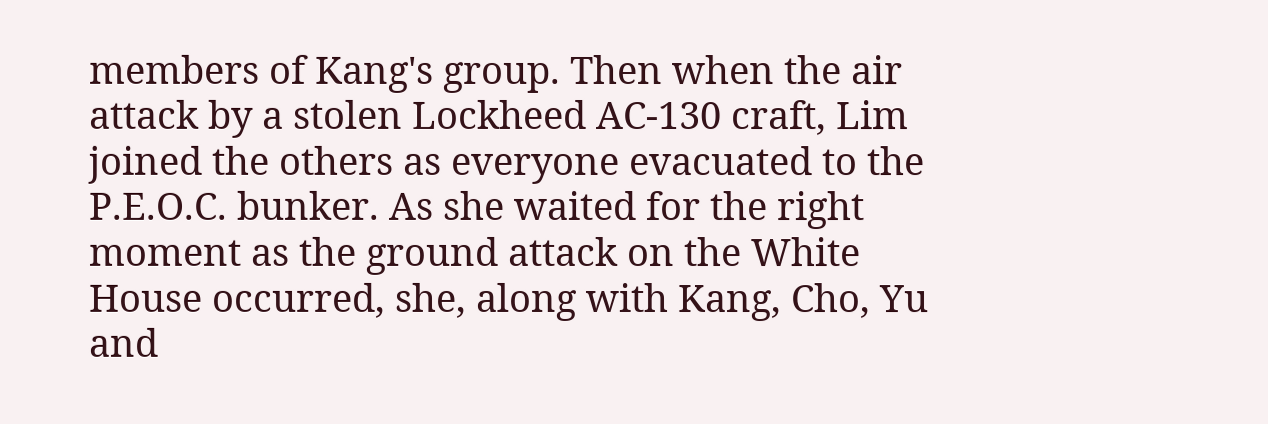members of Kang's group. Then when the air attack by a stolen Lockheed AC-130 craft, Lim joined the others as everyone evacuated to the P.E.O.C. bunker. As she waited for the right moment as the ground attack on the White House occurred, she, along with Kang, Cho, Yu and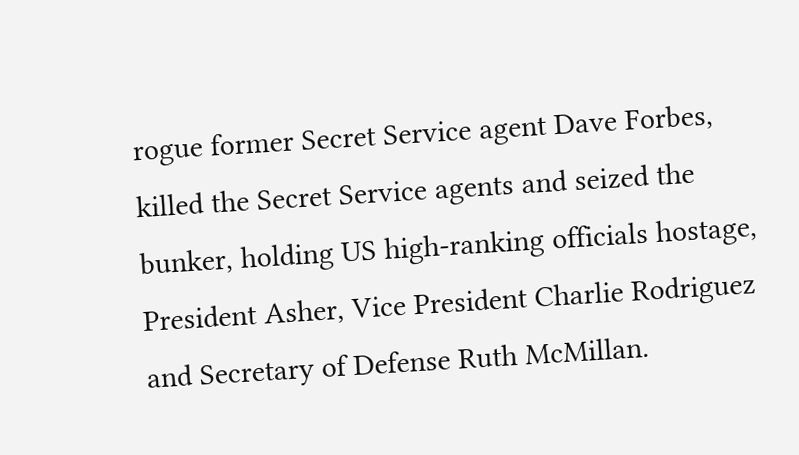rogue former Secret Service agent Dave Forbes, killed the Secret Service agents and seized the bunker, holding US high-ranking officials hostage, President Asher, Vice President Charlie Rodriguez and Secretary of Defense Ruth McMillan.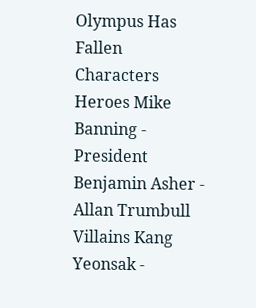Olympus Has Fallen Characters
Heroes Mike Banning - President Benjamin Asher - Allan Trumbull
Villains Kang Yeonsak -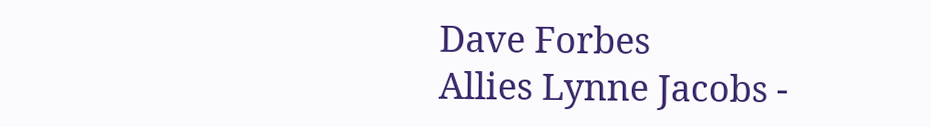Dave Forbes
Allies Lynne Jacobs -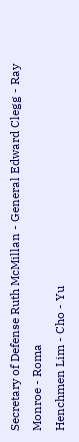Secretary of Defense Ruth McMillan - General Edward Clegg - Ray Monroe - Roma
Henchmen Lim - Cho - Yu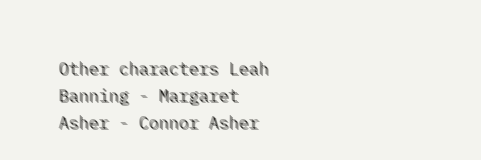Other characters Leah Banning - Margaret Asher - Connor Asher